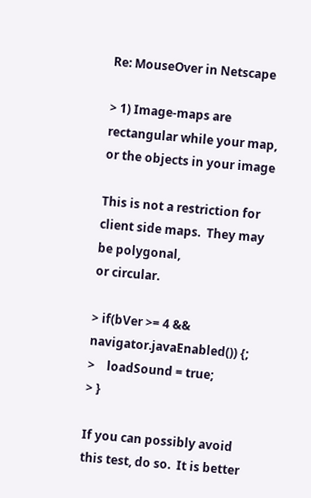Re: MouseOver in Netscape

> 1) Image-maps are rectangular while your map, or the objects in your image

This is not a restriction for client side maps.  They may be polygonal,
or circular.

> if(bVer >= 4 && navigator.javaEnabled()) {;
>    loadSound = true;
> }

If you can possibly avoid this test, do so.  It is better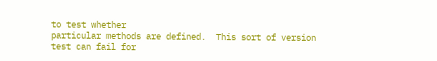to test whether
particular methods are defined.  This sort of version test can fail for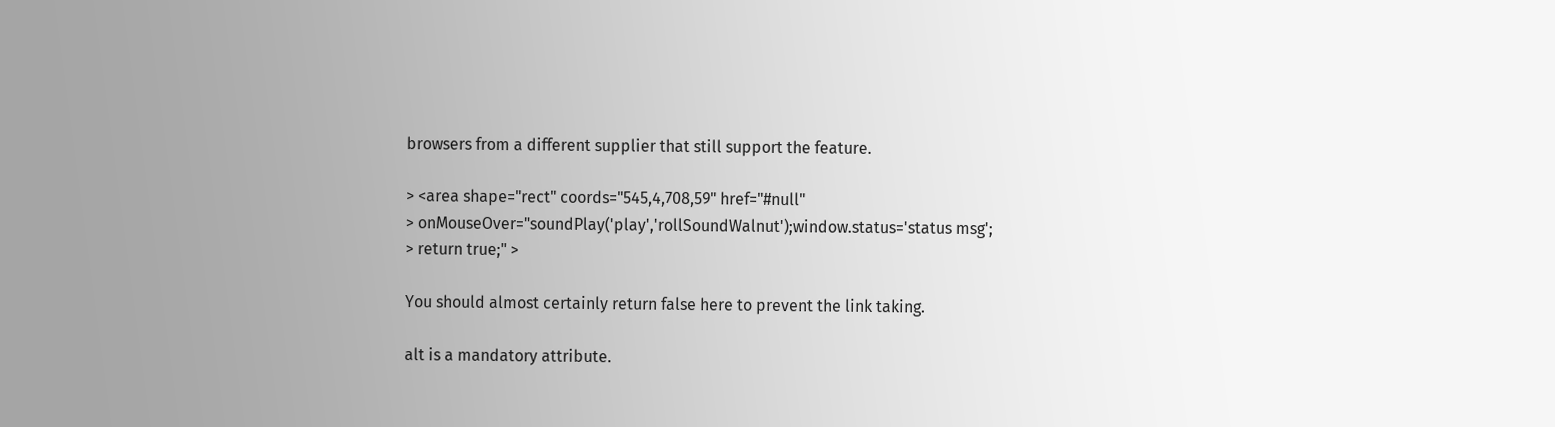browsers from a different supplier that still support the feature.

> <area shape="rect" coords="545,4,708,59" href="#null"
> onMouseOver="soundPlay('play','rollSoundWalnut');window.status='status msg';
> return true;" >

You should almost certainly return false here to prevent the link taking.

alt is a mandatory attribute.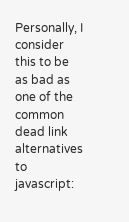Personally, I consider this to be as bad as one of the common dead link
alternatives to javascript: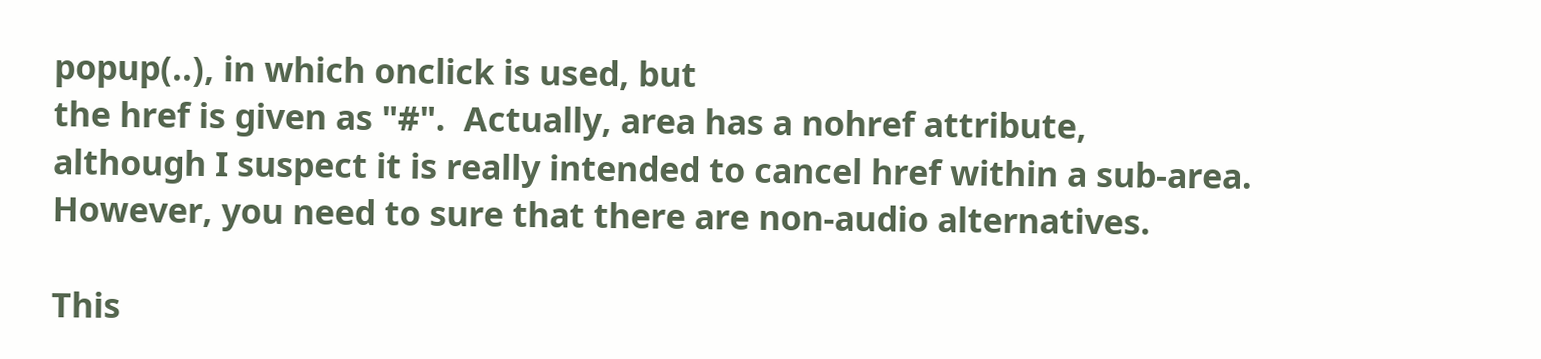popup(..), in which onclick is used, but
the href is given as "#".  Actually, area has a nohref attribute,
although I suspect it is really intended to cancel href within a sub-area.
However, you need to sure that there are non-audio alternatives.

This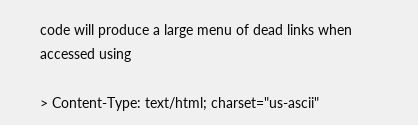code will produce a large menu of dead links when accessed using

> Content-Type: text/html; charset="us-ascii"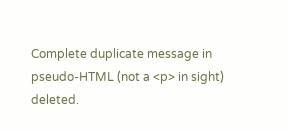Complete duplicate message in pseudo-HTML (not a <p> in sight) deleted.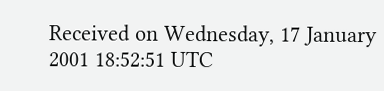Received on Wednesday, 17 January 2001 18:52:51 UTC